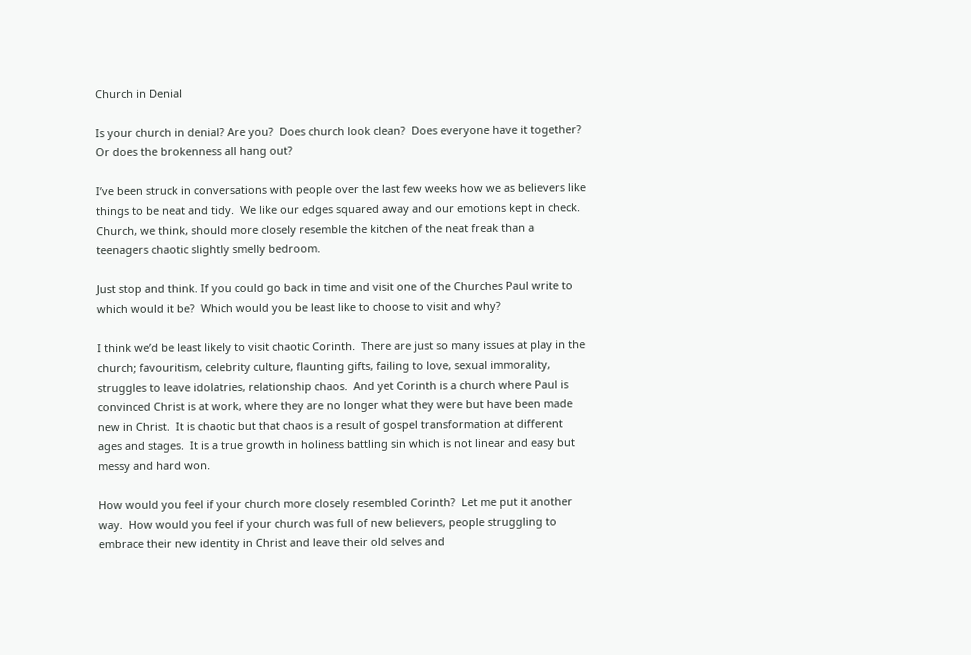Church in Denial

Is your church in denial? Are you?  Does church look clean?  Does everyone have it together?  Or does the brokenness all hang out?

I’ve been struck in conversations with people over the last few weeks how we as believers like things to be neat and tidy.  We like our edges squared away and our emotions kept in check.  Church, we think, should more closely resemble the kitchen of the neat freak than a teenagers chaotic slightly smelly bedroom.

Just stop and think. If you could go back in time and visit one of the Churches Paul write to which would it be?  Which would you be least like to choose to visit and why?

I think we’d be least likely to visit chaotic Corinth.  There are just so many issues at play in the church; favouritism, celebrity culture, flaunting gifts, failing to love, sexual immorality, struggles to leave idolatries, relationship chaos.  And yet Corinth is a church where Paul is convinced Christ is at work, where they are no longer what they were but have been made new in Christ.  It is chaotic but that chaos is a result of gospel transformation at different ages and stages.  It is a true growth in holiness battling sin which is not linear and easy but messy and hard won.

How would you feel if your church more closely resembled Corinth?  Let me put it another way.  How would you feel if your church was full of new believers, people struggling to embrace their new identity in Christ and leave their old selves and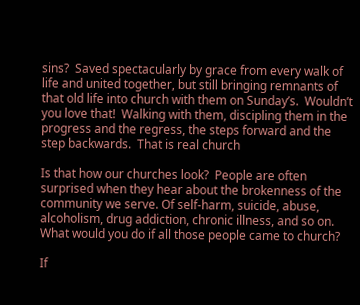sins?  Saved spectacularly by grace from every walk of life and united together, but still bringing remnants of that old life into church with them on Sunday’s.  Wouldn’t you love that!  Walking with them, discipling them in the progress and the regress, the steps forward and the step backwards.  That is real church

Is that how our churches look?  People are often surprised when they hear about the brokenness of the community we serve. Of self-harm, suicide, abuse, alcoholism, drug addiction, chronic illness, and so on.  What would you do if all those people came to church?

If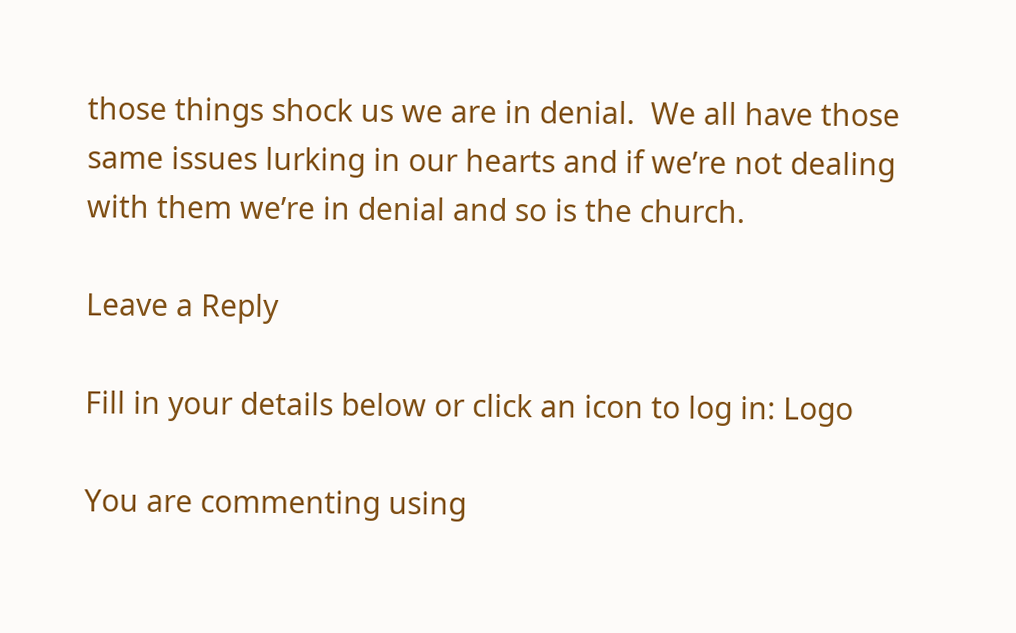those things shock us we are in denial.  We all have those same issues lurking in our hearts and if we’re not dealing with them we’re in denial and so is the church.

Leave a Reply

Fill in your details below or click an icon to log in: Logo

You are commenting using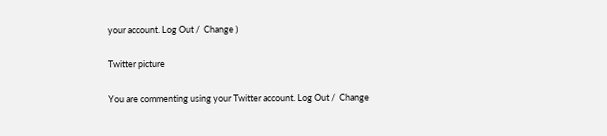your account. Log Out /  Change )

Twitter picture

You are commenting using your Twitter account. Log Out /  Change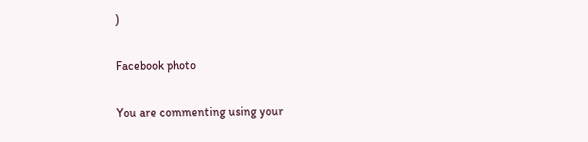)

Facebook photo

You are commenting using your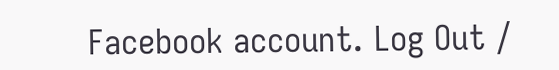Facebook account. Log Out /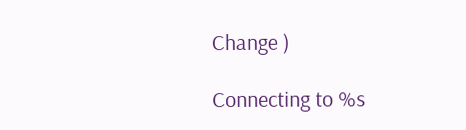Change )

Connecting to %s